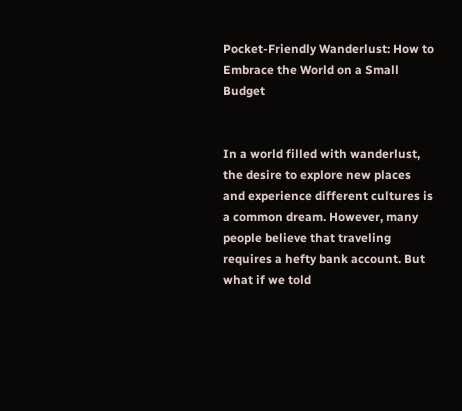Pocket-Friendly Wanderlust: How to Embrace the World on a Small Budget


In a world filled with wanderlust, the desire to explore new places and experience different cultures is a common dream. However, many people believe that traveling requires a hefty bank account. But what if we told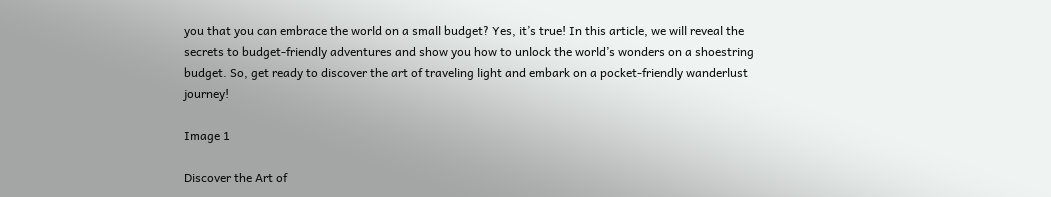you that you can embrace the world on a small budget? Yes, it’s true! In this article, we will reveal the secrets to budget-friendly adventures and show you how to unlock the world’s wonders on a shoestring budget. So, get ready to discover the art of traveling light and embark on a pocket-friendly wanderlust journey!

Image 1

Discover the Art of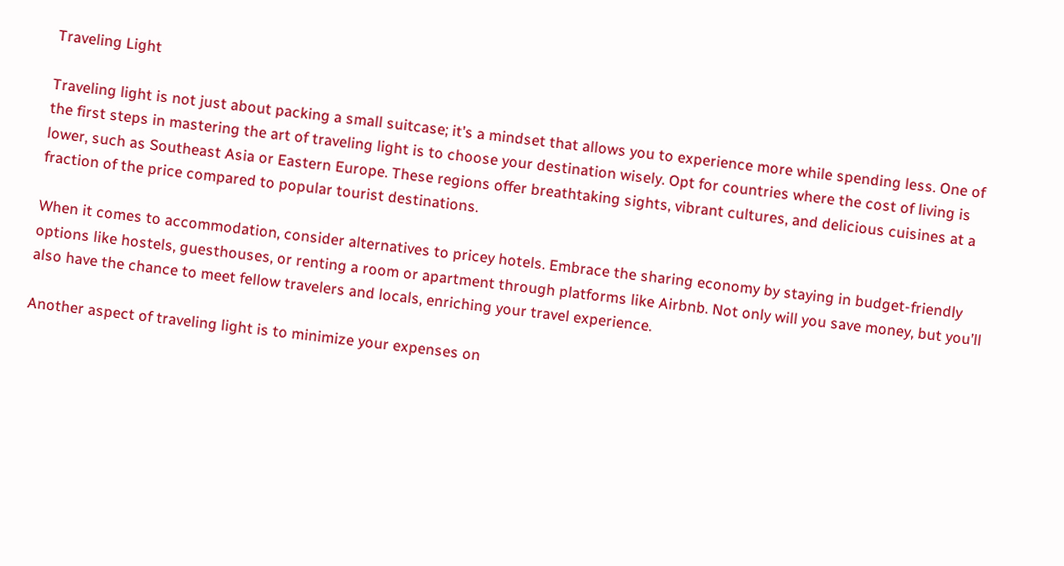Traveling Light

Traveling light is not just about packing a small suitcase; it’s a mindset that allows you to experience more while spending less. One of the first steps in mastering the art of traveling light is to choose your destination wisely. Opt for countries where the cost of living is lower, such as Southeast Asia or Eastern Europe. These regions offer breathtaking sights, vibrant cultures, and delicious cuisines at a fraction of the price compared to popular tourist destinations.

When it comes to accommodation, consider alternatives to pricey hotels. Embrace the sharing economy by staying in budget-friendly options like hostels, guesthouses, or renting a room or apartment through platforms like Airbnb. Not only will you save money, but you’ll also have the chance to meet fellow travelers and locals, enriching your travel experience.

Another aspect of traveling light is to minimize your expenses on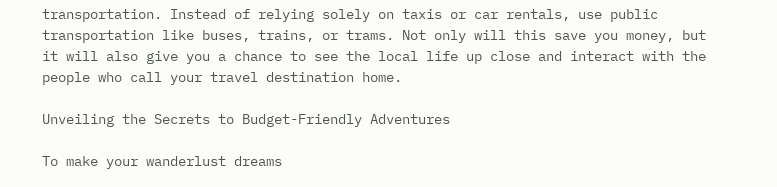transportation. Instead of relying solely on taxis or car rentals, use public transportation like buses, trains, or trams. Not only will this save you money, but it will also give you a chance to see the local life up close and interact with the people who call your travel destination home.

Unveiling the Secrets to Budget-Friendly Adventures

To make your wanderlust dreams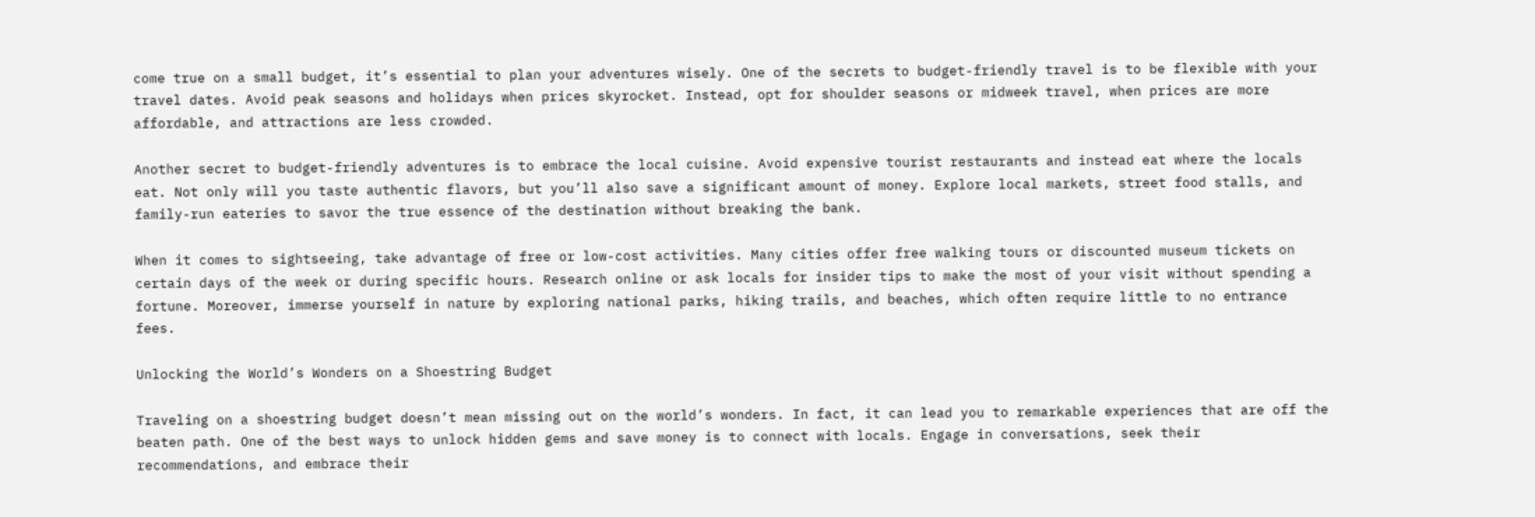come true on a small budget, it’s essential to plan your adventures wisely. One of the secrets to budget-friendly travel is to be flexible with your travel dates. Avoid peak seasons and holidays when prices skyrocket. Instead, opt for shoulder seasons or midweek travel, when prices are more affordable, and attractions are less crowded.

Another secret to budget-friendly adventures is to embrace the local cuisine. Avoid expensive tourist restaurants and instead eat where the locals eat. Not only will you taste authentic flavors, but you’ll also save a significant amount of money. Explore local markets, street food stalls, and family-run eateries to savor the true essence of the destination without breaking the bank.

When it comes to sightseeing, take advantage of free or low-cost activities. Many cities offer free walking tours or discounted museum tickets on certain days of the week or during specific hours. Research online or ask locals for insider tips to make the most of your visit without spending a fortune. Moreover, immerse yourself in nature by exploring national parks, hiking trails, and beaches, which often require little to no entrance fees.

Unlocking the World’s Wonders on a Shoestring Budget

Traveling on a shoestring budget doesn’t mean missing out on the world’s wonders. In fact, it can lead you to remarkable experiences that are off the beaten path. One of the best ways to unlock hidden gems and save money is to connect with locals. Engage in conversations, seek their recommendations, and embrace their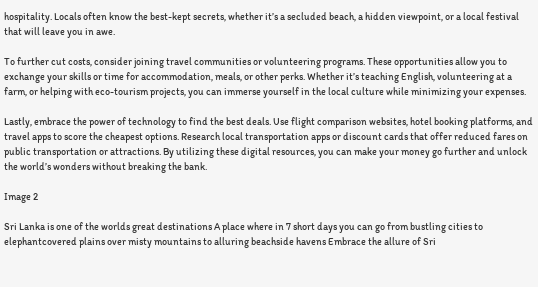hospitality. Locals often know the best-kept secrets, whether it’s a secluded beach, a hidden viewpoint, or a local festival that will leave you in awe.

To further cut costs, consider joining travel communities or volunteering programs. These opportunities allow you to exchange your skills or time for accommodation, meals, or other perks. Whether it’s teaching English, volunteering at a farm, or helping with eco-tourism projects, you can immerse yourself in the local culture while minimizing your expenses.

Lastly, embrace the power of technology to find the best deals. Use flight comparison websites, hotel booking platforms, and travel apps to score the cheapest options. Research local transportation apps or discount cards that offer reduced fares on public transportation or attractions. By utilizing these digital resources, you can make your money go further and unlock the world’s wonders without breaking the bank.

Image 2

Sri Lanka is one of the worlds great destinations A place where in 7 short days you can go from bustling cities to elephantcovered plains over misty mountains to alluring beachside havens Embrace the allure of Sri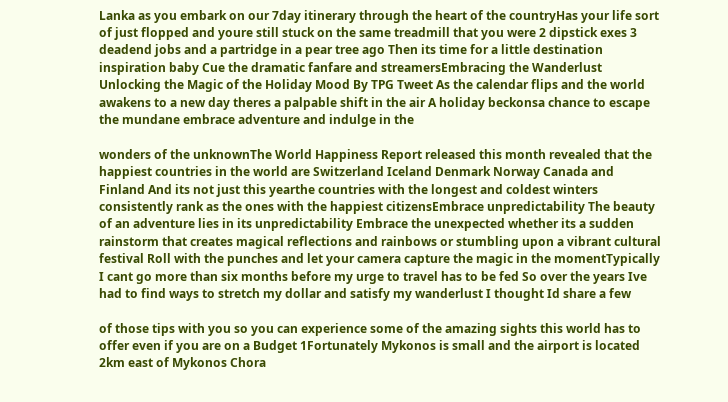Lanka as you embark on our 7day itinerary through the heart of the countryHas your life sort of just flopped and youre still stuck on the same treadmill that you were 2 dipstick exes 3 deadend jobs and a partridge in a pear tree ago Then its time for a little destination inspiration baby Cue the dramatic fanfare and streamersEmbracing the Wanderlust Unlocking the Magic of the Holiday Mood By TPG Tweet As the calendar flips and the world awakens to a new day theres a palpable shift in the air A holiday beckonsa chance to escape the mundane embrace adventure and indulge in the

wonders of the unknownThe World Happiness Report released this month revealed that the happiest countries in the world are Switzerland Iceland Denmark Norway Canada and Finland And its not just this yearthe countries with the longest and coldest winters consistently rank as the ones with the happiest citizensEmbrace unpredictability The beauty of an adventure lies in its unpredictability Embrace the unexpected whether its a sudden rainstorm that creates magical reflections and rainbows or stumbling upon a vibrant cultural festival Roll with the punches and let your camera capture the magic in the momentTypically I cant go more than six months before my urge to travel has to be fed So over the years Ive had to find ways to stretch my dollar and satisfy my wanderlust I thought Id share a few

of those tips with you so you can experience some of the amazing sights this world has to offer even if you are on a Budget 1Fortunately Mykonos is small and the airport is located 2km east of Mykonos Chora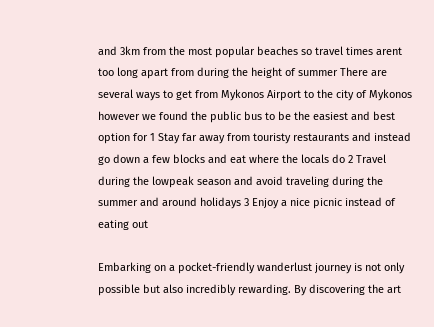and 3km from the most popular beaches so travel times arent too long apart from during the height of summer There are several ways to get from Mykonos Airport to the city of Mykonos however we found the public bus to be the easiest and best option for 1 Stay far away from touristy restaurants and instead go down a few blocks and eat where the locals do 2 Travel during the lowpeak season and avoid traveling during the summer and around holidays 3 Enjoy a nice picnic instead of eating out

Embarking on a pocket-friendly wanderlust journey is not only possible but also incredibly rewarding. By discovering the art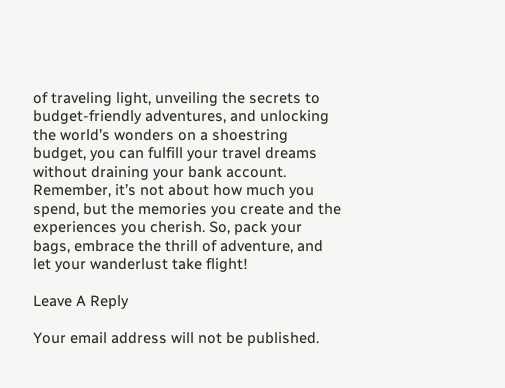of traveling light, unveiling the secrets to budget-friendly adventures, and unlocking the world’s wonders on a shoestring budget, you can fulfill your travel dreams without draining your bank account. Remember, it’s not about how much you spend, but the memories you create and the experiences you cherish. So, pack your bags, embrace the thrill of adventure, and let your wanderlust take flight!

Leave A Reply

Your email address will not be published.